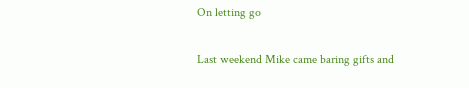On letting go

Last weekend Mike came baring gifts and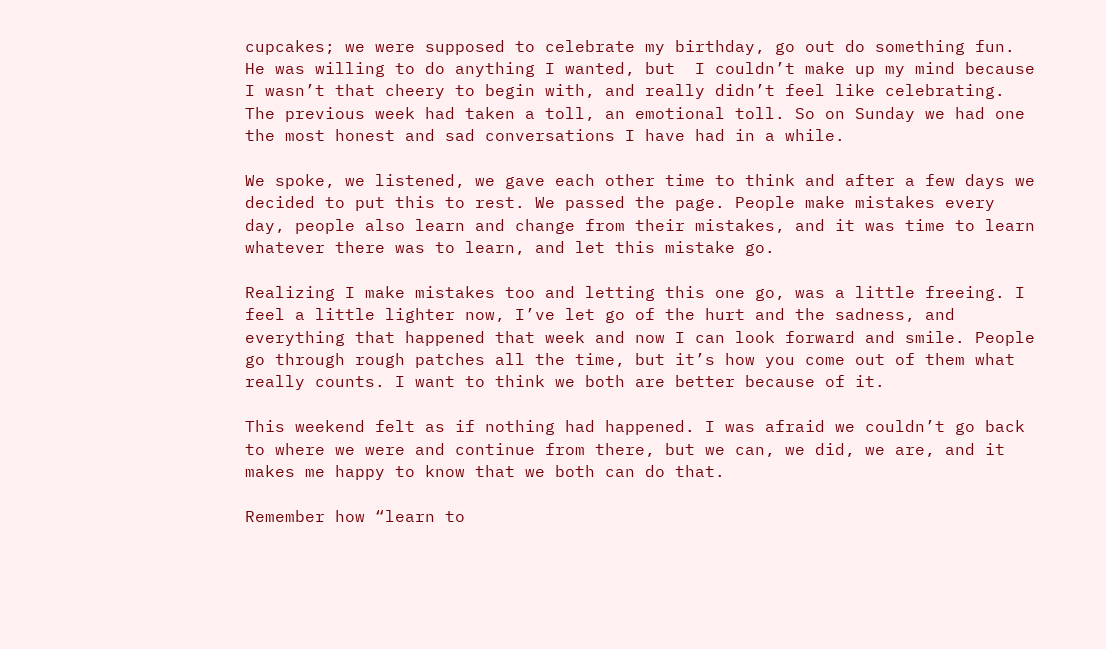cupcakes; we were supposed to celebrate my birthday, go out do something fun. He was willing to do anything I wanted, but  I couldn’t make up my mind because I wasn’t that cheery to begin with, and really didn’t feel like celebrating. The previous week had taken a toll, an emotional toll. So on Sunday we had one the most honest and sad conversations I have had in a while.

We spoke, we listened, we gave each other time to think and after a few days we decided to put this to rest. We passed the page. People make mistakes every day, people also learn and change from their mistakes, and it was time to learn whatever there was to learn, and let this mistake go.

Realizing I make mistakes too and letting this one go, was a little freeing. I feel a little lighter now, I’ve let go of the hurt and the sadness, and everything that happened that week and now I can look forward and smile. People go through rough patches all the time, but it’s how you come out of them what really counts. I want to think we both are better because of it.

This weekend felt as if nothing had happened. I was afraid we couldn’t go back to where we were and continue from there, but we can, we did, we are, and it makes me happy to know that we both can do that.

Remember how “learn to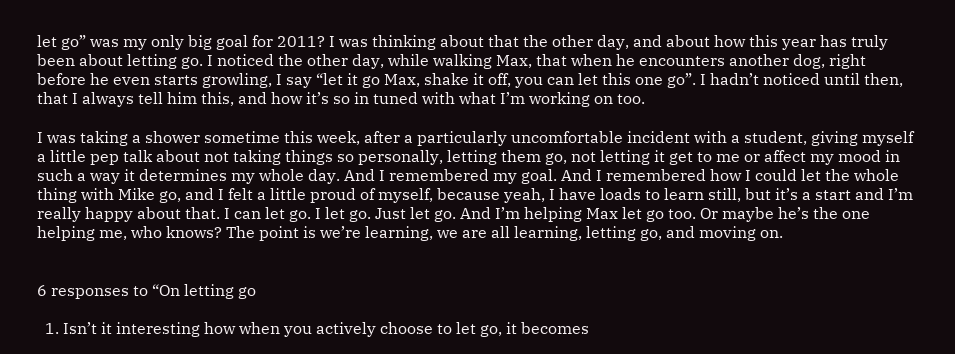let go” was my only big goal for 2011? I was thinking about that the other day, and about how this year has truly been about letting go. I noticed the other day, while walking Max, that when he encounters another dog, right before he even starts growling, I say “let it go Max, shake it off, you can let this one go”. I hadn’t noticed until then, that I always tell him this, and how it’s so in tuned with what I’m working on too.

I was taking a shower sometime this week, after a particularly uncomfortable incident with a student, giving myself a little pep talk about not taking things so personally, letting them go, not letting it get to me or affect my mood in such a way it determines my whole day. And I remembered my goal. And I remembered how I could let the whole thing with Mike go, and I felt a little proud of myself, because yeah, I have loads to learn still, but it’s a start and I’m really happy about that. I can let go. I let go. Just let go. And I’m helping Max let go too. Or maybe he’s the one helping me, who knows? The point is we’re learning, we are all learning, letting go, and moving on.


6 responses to “On letting go

  1. Isn’t it interesting how when you actively choose to let go, it becomes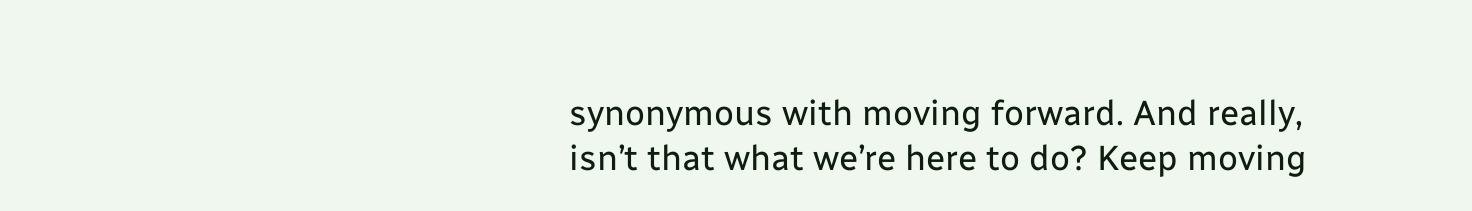synonymous with moving forward. And really, isn’t that what we’re here to do? Keep moving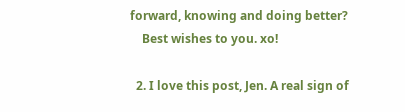forward, knowing and doing better?
    Best wishes to you. xo!

  2. I love this post, Jen. A real sign of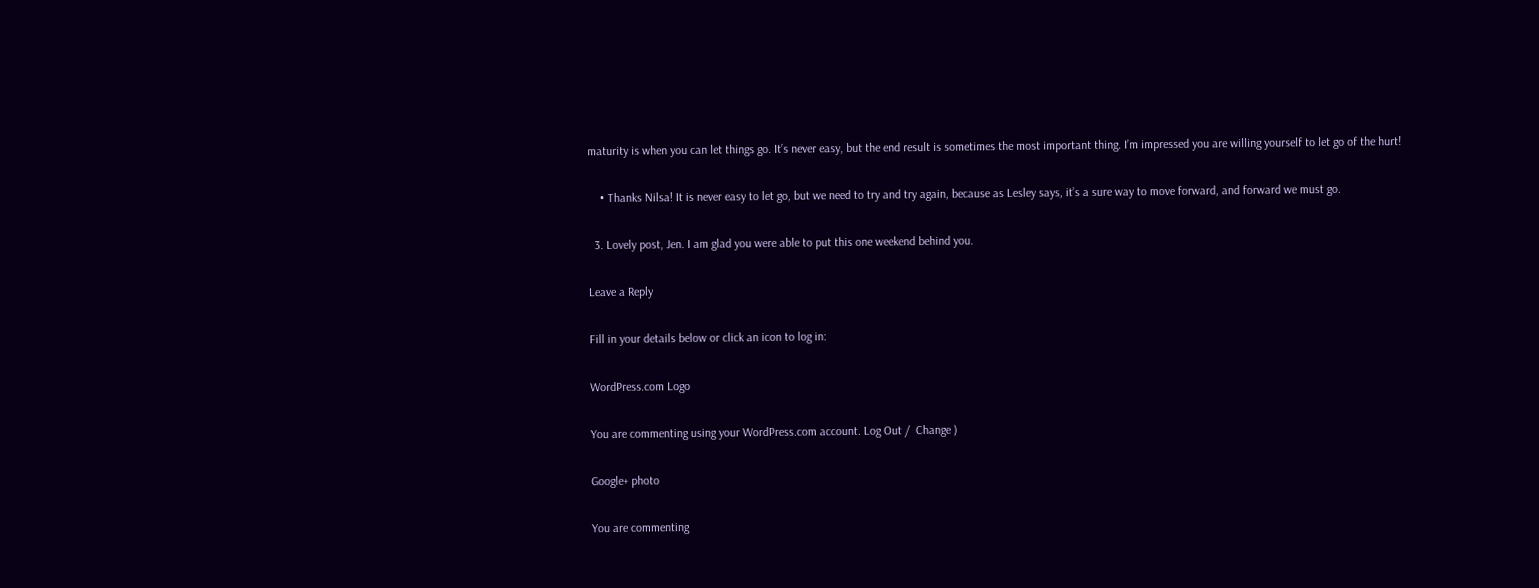maturity is when you can let things go. It’s never easy, but the end result is sometimes the most important thing. I’m impressed you are willing yourself to let go of the hurt!

    • Thanks Nilsa! It is never easy to let go, but we need to try and try again, because as Lesley says, it’s a sure way to move forward, and forward we must go.

  3. Lovely post, Jen. I am glad you were able to put this one weekend behind you.

Leave a Reply

Fill in your details below or click an icon to log in:

WordPress.com Logo

You are commenting using your WordPress.com account. Log Out /  Change )

Google+ photo

You are commenting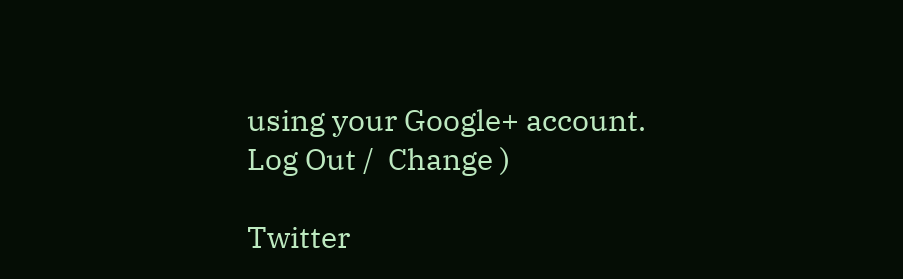using your Google+ account. Log Out /  Change )

Twitter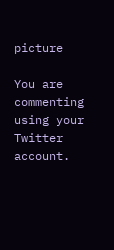picture

You are commenting using your Twitter account.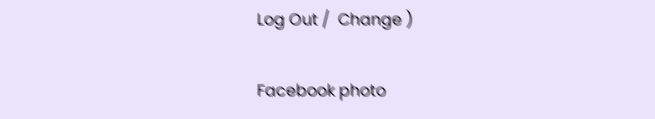Log Out /  Change )

Facebook photo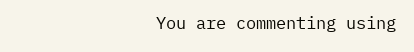You are commenting using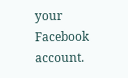your Facebook account.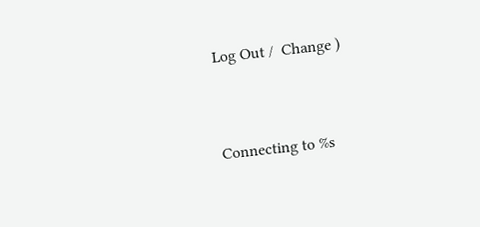Log Out /  Change )


Connecting to %s